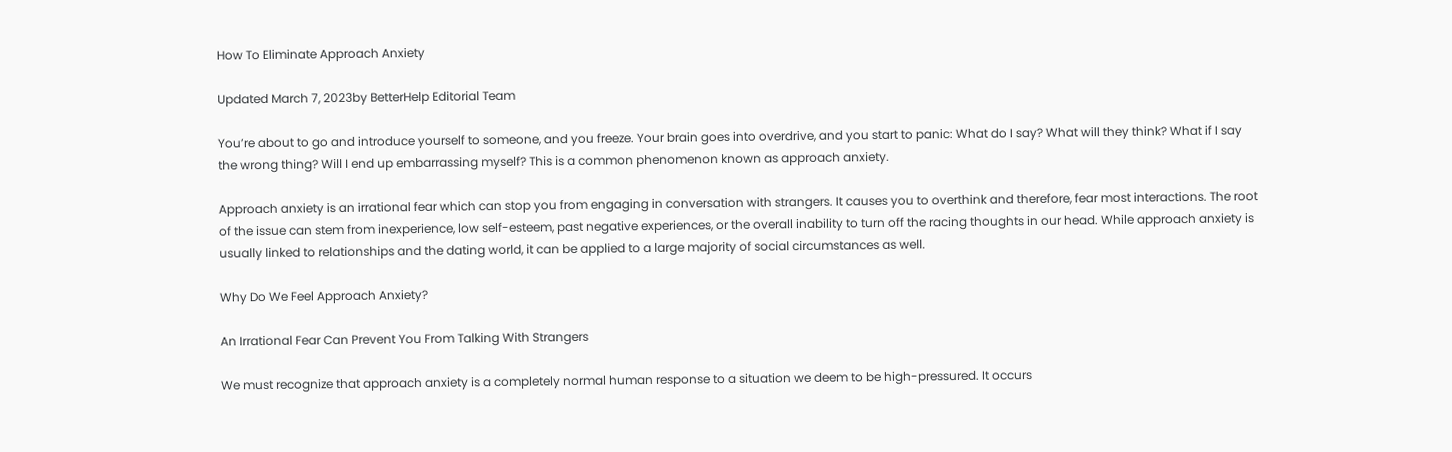How To Eliminate Approach Anxiety

Updated March 7, 2023by BetterHelp Editorial Team

You’re about to go and introduce yourself to someone, and you freeze. Your brain goes into overdrive, and you start to panic: What do I say? What will they think? What if I say the wrong thing? Will I end up embarrassing myself? This is a common phenomenon known as approach anxiety.

Approach anxiety is an irrational fear which can stop you from engaging in conversation with strangers. It causes you to overthink and therefore, fear most interactions. The root of the issue can stem from inexperience, low self-esteem, past negative experiences, or the overall inability to turn off the racing thoughts in our head. While approach anxiety is usually linked to relationships and the dating world, it can be applied to a large majority of social circumstances as well.

Why Do We Feel Approach Anxiety?

An Irrational Fear Can Prevent You From Talking With Strangers

We must recognize that approach anxiety is a completely normal human response to a situation we deem to be high-pressured. It occurs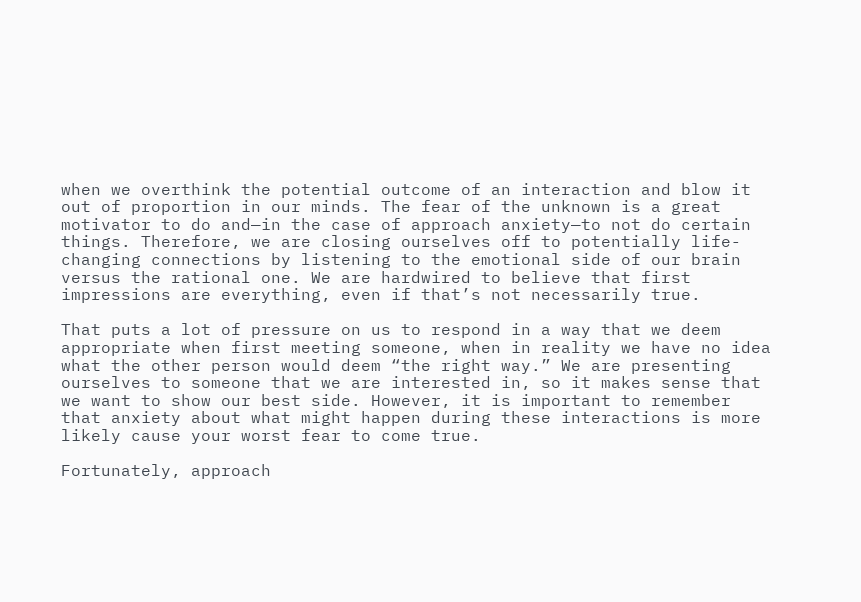when we overthink the potential outcome of an interaction and blow it out of proportion in our minds. The fear of the unknown is a great motivator to do and—in the case of approach anxiety—to not do certain things. Therefore, we are closing ourselves off to potentially life-changing connections by listening to the emotional side of our brain versus the rational one. We are hardwired to believe that first impressions are everything, even if that’s not necessarily true.

That puts a lot of pressure on us to respond in a way that we deem appropriate when first meeting someone, when in reality we have no idea what the other person would deem “the right way.” We are presenting ourselves to someone that we are interested in, so it makes sense that we want to show our best side. However, it is important to remember that anxiety about what might happen during these interactions is more likely cause your worst fear to come true.

Fortunately, approach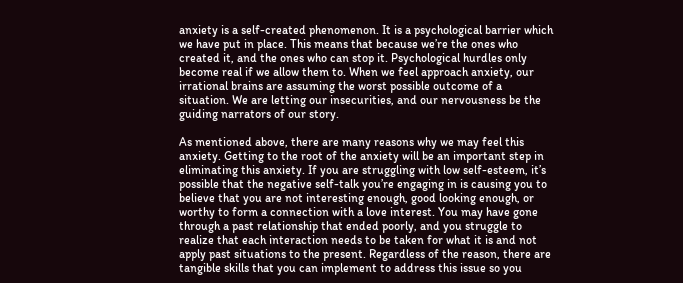anxiety is a self-created phenomenon. It is a psychological barrier which we have put in place. This means that because we’re the ones who created it, and the ones who can stop it. Psychological hurdles only become real if we allow them to. When we feel approach anxiety, our irrational brains are assuming the worst possible outcome of a situation. We are letting our insecurities, and our nervousness be the guiding narrators of our story.

As mentioned above, there are many reasons why we may feel this anxiety. Getting to the root of the anxiety will be an important step in eliminating this anxiety. If you are struggling with low self-esteem, it’s possible that the negative self-talk you’re engaging in is causing you to believe that you are not interesting enough, good looking enough, or worthy to form a connection with a love interest. You may have gone through a past relationship that ended poorly, and you struggle to realize that each interaction needs to be taken for what it is and not apply past situations to the present. Regardless of the reason, there are tangible skills that you can implement to address this issue so you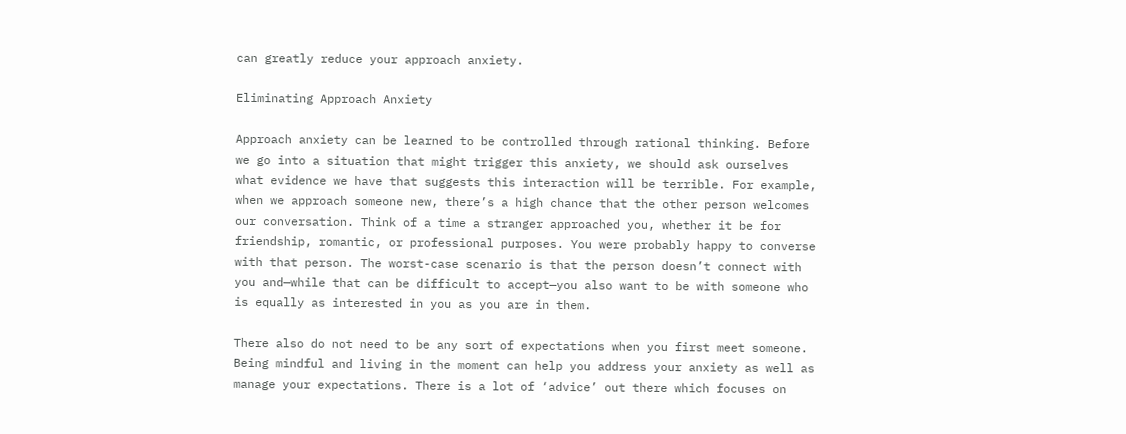can greatly reduce your approach anxiety.

Eliminating Approach Anxiety

Approach anxiety can be learned to be controlled through rational thinking. Before we go into a situation that might trigger this anxiety, we should ask ourselves what evidence we have that suggests this interaction will be terrible. For example, when we approach someone new, there’s a high chance that the other person welcomes our conversation. Think of a time a stranger approached you, whether it be for friendship, romantic, or professional purposes. You were probably happy to converse with that person. The worst-case scenario is that the person doesn’t connect with you and—while that can be difficult to accept—you also want to be with someone who is equally as interested in you as you are in them.

There also do not need to be any sort of expectations when you first meet someone. Being mindful and living in the moment can help you address your anxiety as well as manage your expectations. There is a lot of ‘advice’ out there which focuses on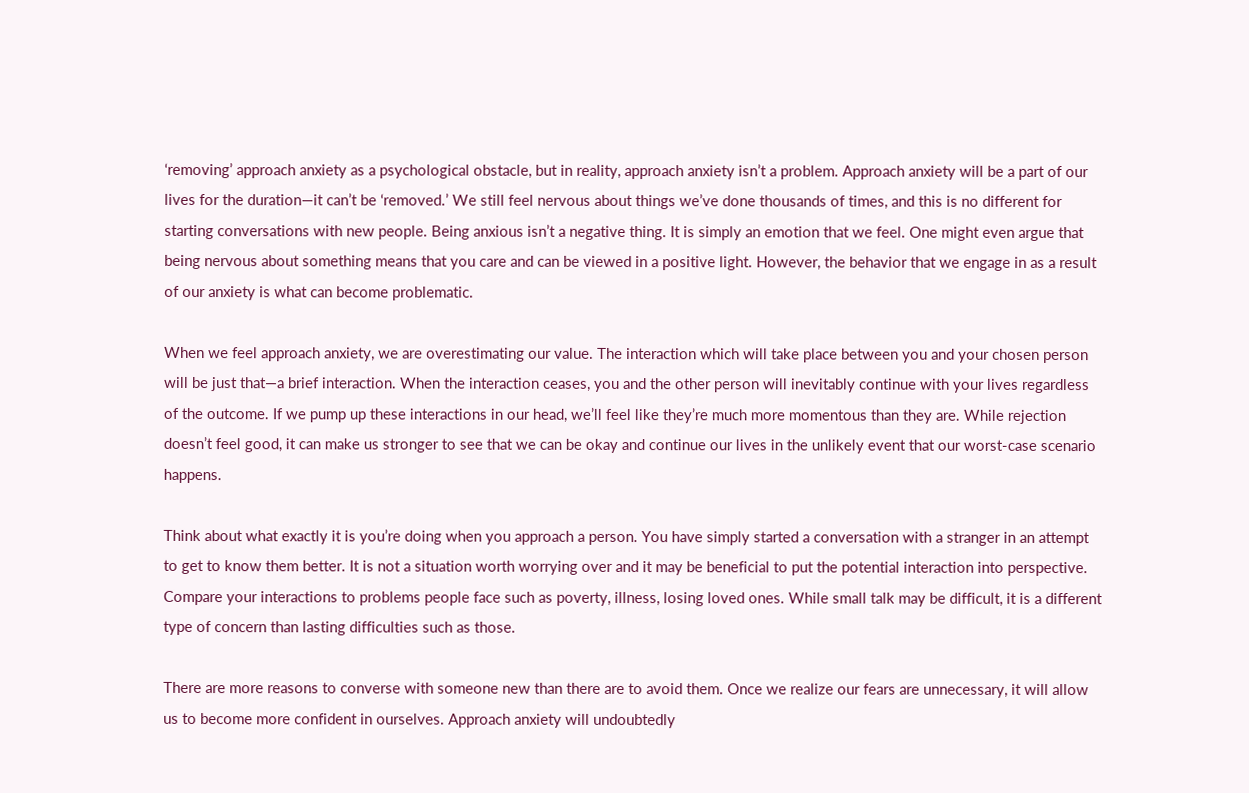‘removing’ approach anxiety as a psychological obstacle, but in reality, approach anxiety isn’t a problem. Approach anxiety will be a part of our lives for the duration—it can’t be ‘removed.’ We still feel nervous about things we’ve done thousands of times, and this is no different for starting conversations with new people. Being anxious isn’t a negative thing. It is simply an emotion that we feel. One might even argue that being nervous about something means that you care and can be viewed in a positive light. However, the behavior that we engage in as a result of our anxiety is what can become problematic.

When we feel approach anxiety, we are overestimating our value. The interaction which will take place between you and your chosen person will be just that—a brief interaction. When the interaction ceases, you and the other person will inevitably continue with your lives regardless of the outcome. If we pump up these interactions in our head, we’ll feel like they’re much more momentous than they are. While rejection doesn’t feel good, it can make us stronger to see that we can be okay and continue our lives in the unlikely event that our worst-case scenario happens.

Think about what exactly it is you’re doing when you approach a person. You have simply started a conversation with a stranger in an attempt to get to know them better. It is not a situation worth worrying over and it may be beneficial to put the potential interaction into perspective. Compare your interactions to problems people face such as poverty, illness, losing loved ones. While small talk may be difficult, it is a different type of concern than lasting difficulties such as those.

There are more reasons to converse with someone new than there are to avoid them. Once we realize our fears are unnecessary, it will allow us to become more confident in ourselves. Approach anxiety will undoubtedly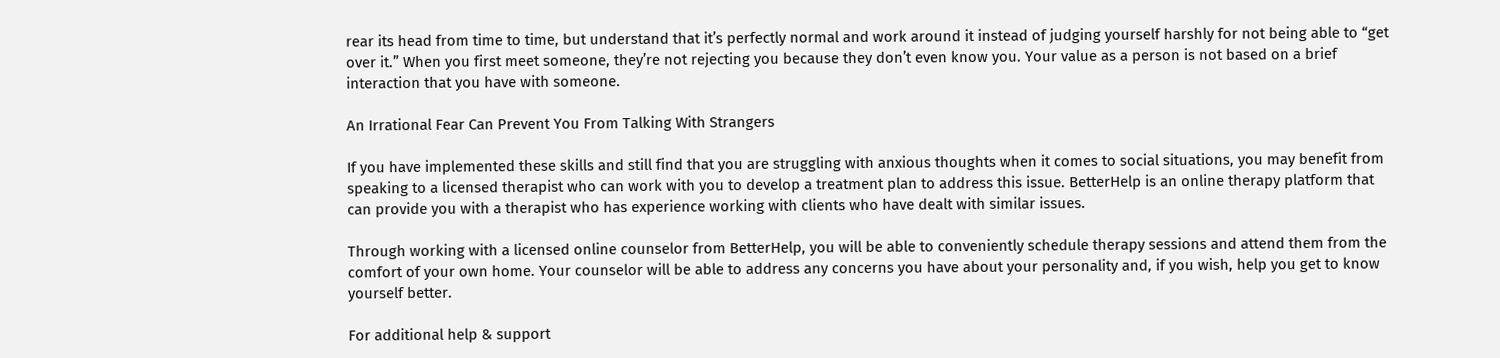rear its head from time to time, but understand that it’s perfectly normal and work around it instead of judging yourself harshly for not being able to “get over it.” When you first meet someone, they’re not rejecting you because they don’t even know you. Your value as a person is not based on a brief interaction that you have with someone.

An Irrational Fear Can Prevent You From Talking With Strangers

If you have implemented these skills and still find that you are struggling with anxious thoughts when it comes to social situations, you may benefit from speaking to a licensed therapist who can work with you to develop a treatment plan to address this issue. BetterHelp is an online therapy platform that can provide you with a therapist who has experience working with clients who have dealt with similar issues.

Through working with a licensed online counselor from BetterHelp, you will be able to conveniently schedule therapy sessions and attend them from the comfort of your own home. Your counselor will be able to address any concerns you have about your personality and, if you wish, help you get to know yourself better.

For additional help & support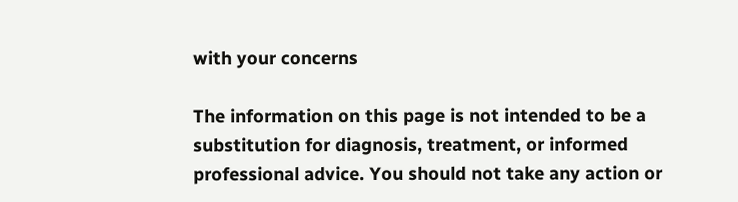with your concerns

The information on this page is not intended to be a substitution for diagnosis, treatment, or informed professional advice. You should not take any action or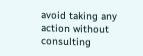avoid taking any action without consulting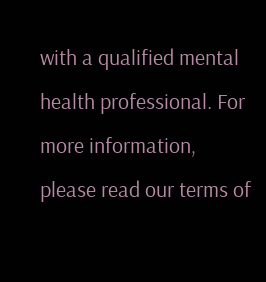with a qualified mental health professional. For more information, please read our terms of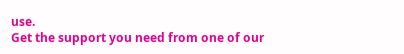use.
Get the support you need from one of our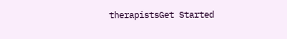therapistsGet Started